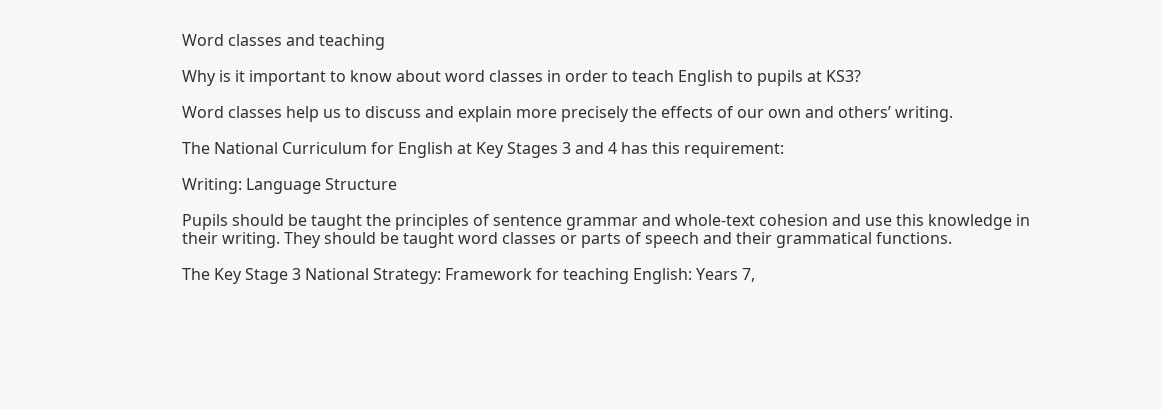Word classes and teaching

Why is it important to know about word classes in order to teach English to pupils at KS3?

Word classes help us to discuss and explain more precisely the effects of our own and others’ writing.

The National Curriculum for English at Key Stages 3 and 4 has this requirement:

Writing: Language Structure

Pupils should be taught the principles of sentence grammar and whole-text cohesion and use this knowledge in their writing. They should be taught word classes or parts of speech and their grammatical functions.

The Key Stage 3 National Strategy: Framework for teaching English: Years 7,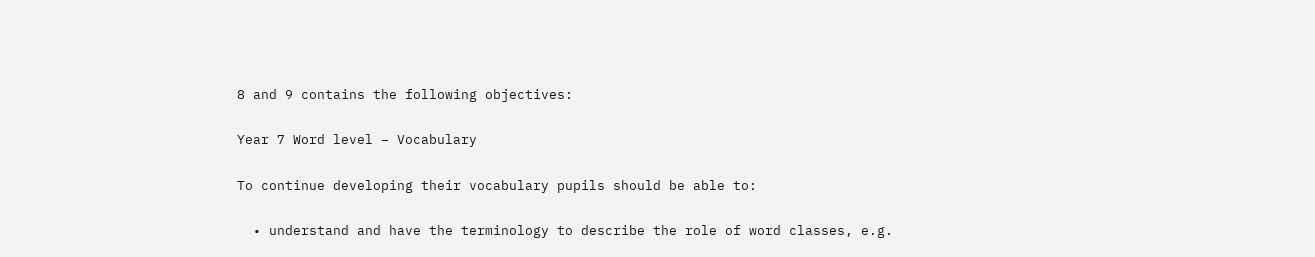8 and 9 contains the following objectives:

Year 7 Word level – Vocabulary

To continue developing their vocabulary pupils should be able to:

  • understand and have the terminology to describe the role of word classes, e.g.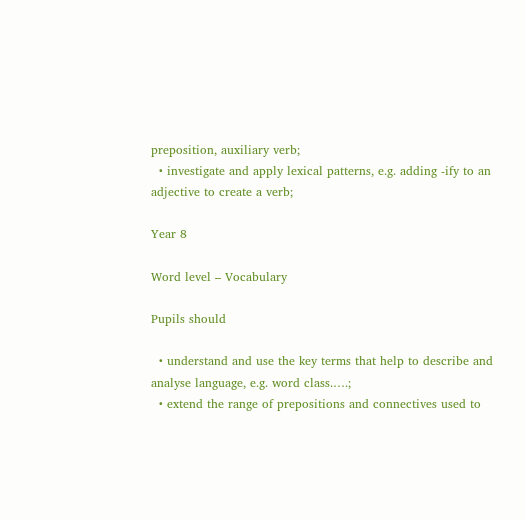preposition, auxiliary verb;
  • investigate and apply lexical patterns, e.g. adding -ify to an adjective to create a verb;

Year 8

Word level – Vocabulary

Pupils should

  • understand and use the key terms that help to describe and analyse language, e.g. word class.….;
  • extend the range of prepositions and connectives used to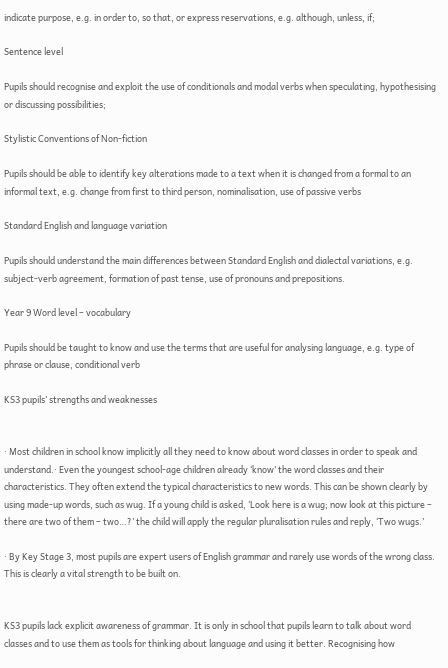indicate purpose, e.g. in order to, so that, or express reservations, e.g. although, unless, if;

Sentence level

Pupils should recognise and exploit the use of conditionals and modal verbs when speculating, hypothesising or discussing possibilities;

Stylistic Conventions of Non-fiction

Pupils should be able to identify key alterations made to a text when it is changed from a formal to an informal text, e.g. change from first to third person, nominalisation, use of passive verbs

Standard English and language variation

Pupils should understand the main differences between Standard English and dialectal variations, e.g. subject-verb agreement, formation of past tense, use of pronouns and prepositions.

Year 9 Word level – vocabulary

Pupils should be taught to know and use the terms that are useful for analysing language, e.g. type of phrase or clause, conditional verb

KS3 pupils’ strengths and weaknesses


· Most children in school know implicitly all they need to know about word classes in order to speak and understand.· Even the youngest school-age children already ‘know’ the word classes and their characteristics. They often extend the typical characteristics to new words. This can be shown clearly by using made-up words, such as wug. If a young child is asked, ‘Look here is a wug; now look at this picture – there are two of them – two…?’ the child will apply the regular pluralisation rules and reply, ‘Two wugs.’

· By Key Stage 3, most pupils are expert users of English grammar and rarely use words of the wrong class. This is clearly a vital strength to be built on.


KS3 pupils lack explicit awareness of grammar. It is only in school that pupils learn to talk about word classes and to use them as tools for thinking about language and using it better. Recognising how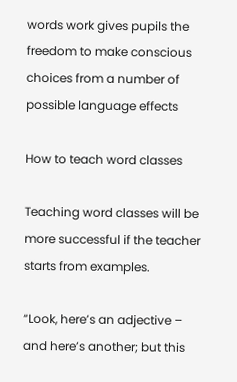words work gives pupils the freedom to make conscious choices from a number of possible language effects

How to teach word classes

Teaching word classes will be more successful if the teacher starts from examples.

“Look, here’s an adjective – and here’s another; but this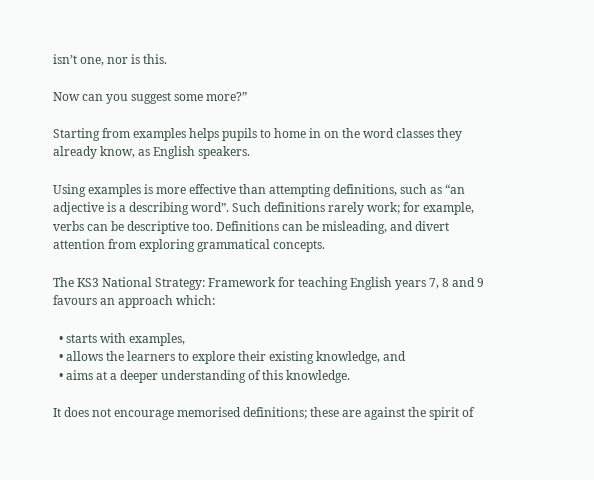isn’t one, nor is this.

Now can you suggest some more?”

Starting from examples helps pupils to home in on the word classes they already know, as English speakers.

Using examples is more effective than attempting definitions, such as “an adjective is a describing word”. Such definitions rarely work; for example, verbs can be descriptive too. Definitions can be misleading, and divert attention from exploring grammatical concepts.

The KS3 National Strategy: Framework for teaching English years 7, 8 and 9 favours an approach which:

  • starts with examples,
  • allows the learners to explore their existing knowledge, and
  • aims at a deeper understanding of this knowledge.

It does not encourage memorised definitions; these are against the spirit of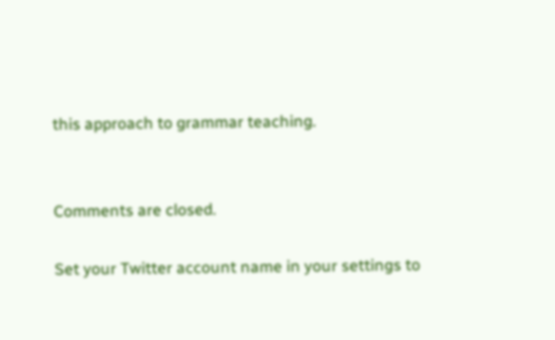this approach to grammar teaching.


Comments are closed.

Set your Twitter account name in your settings to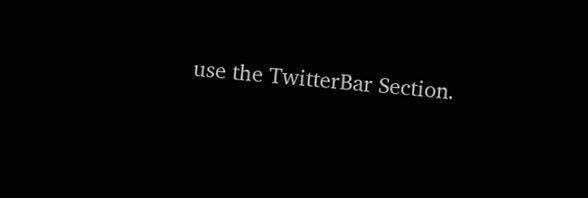use the TwitterBar Section.